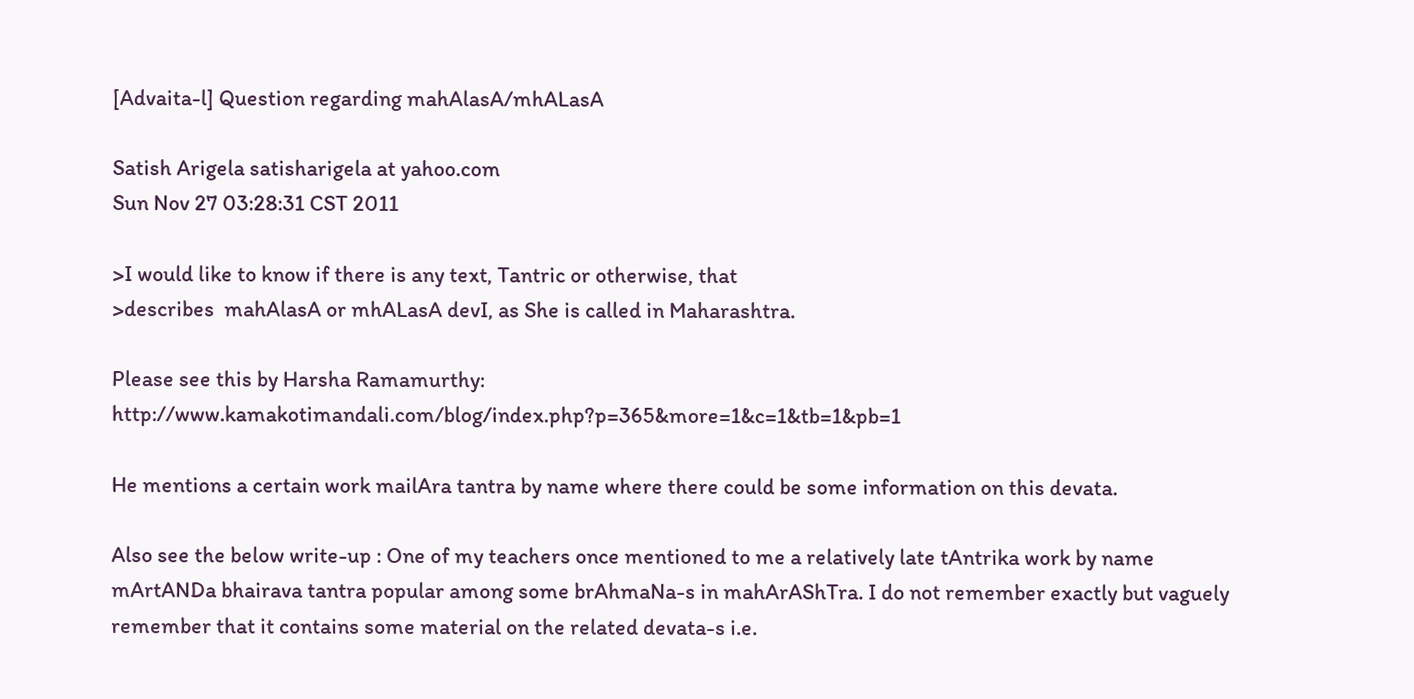[Advaita-l] Question regarding mahAlasA/mhALasA

Satish Arigela satisharigela at yahoo.com
Sun Nov 27 03:28:31 CST 2011

>I would like to know if there is any text, Tantric or otherwise, that
>describes  mahAlasA or mhALasA devI, as She is called in Maharashtra.

Please see this by Harsha Ramamurthy:  http://www.kamakotimandali.com/blog/index.php?p=365&more=1&c=1&tb=1&pb=1

He mentions a certain work mailAra tantra by name where there could be some information on this devata.

Also see the below write-up : One of my teachers once mentioned to me a relatively late tAntrika work by name mArtANDa bhairava tantra popular among some brAhmaNa-s in mahArAShTra. I do not remember exactly but vaguely remember that it contains some material on the related devata-s i.e.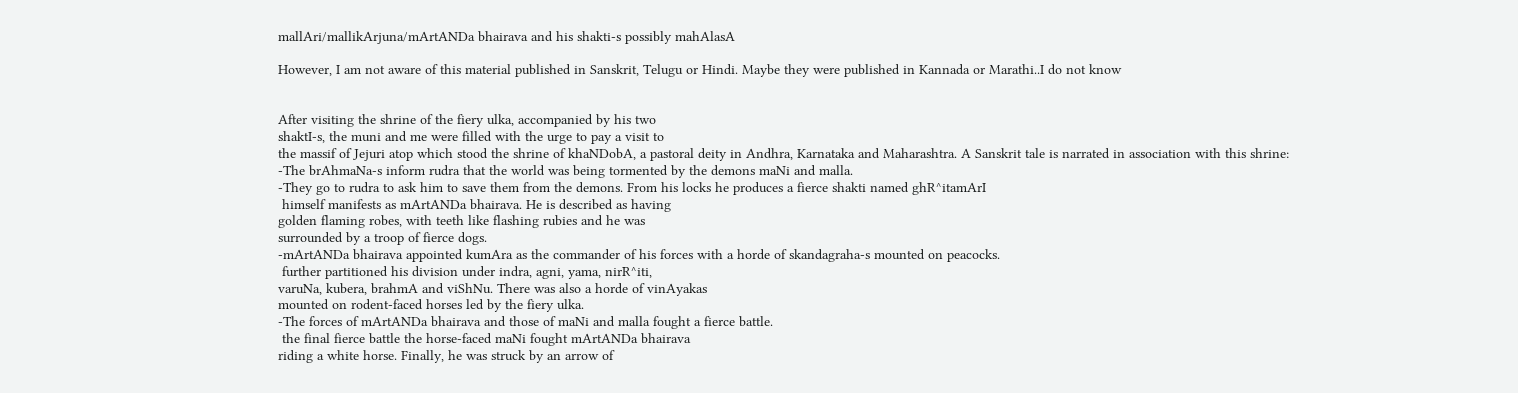mallAri/mallikArjuna/mArtANDa bhairava and his shakti-s possibly mahAlasA

However, I am not aware of this material published in Sanskrit, Telugu or Hindi. Maybe they were published in Kannada or Marathi..I do not know


After visiting the shrine of the fiery ulka, accompanied by his two
shaktI-s, the muni and me were filled with the urge to pay a visit to
the massif of Jejuri atop which stood the shrine of khaNDobA, a pastoral deity in Andhra, Karnataka and Maharashtra. A Sanskrit tale is narrated in association with this shrine:
-The brAhmaNa-s inform rudra that the world was being tormented by the demons maNi and malla.
-They go to rudra to ask him to save them from the demons. From his locks he produces a fierce shakti named ghR^itamArI
 himself manifests as mArtANDa bhairava. He is described as having
golden flaming robes, with teeth like flashing rubies and he was
surrounded by a troop of fierce dogs.
-mArtANDa bhairava appointed kumAra as the commander of his forces with a horde of skandagraha-s mounted on peacocks.
 further partitioned his division under indra, agni, yama, nirR^iti,
varuNa, kubera, brahmA and viShNu. There was also a horde of vinAyakas
mounted on rodent-faced horses led by the fiery ulka.
-The forces of mArtANDa bhairava and those of maNi and malla fought a fierce battle.
 the final fierce battle the horse-faced maNi fought mArtANDa bhairava
riding a white horse. Finally, he was struck by an arrow of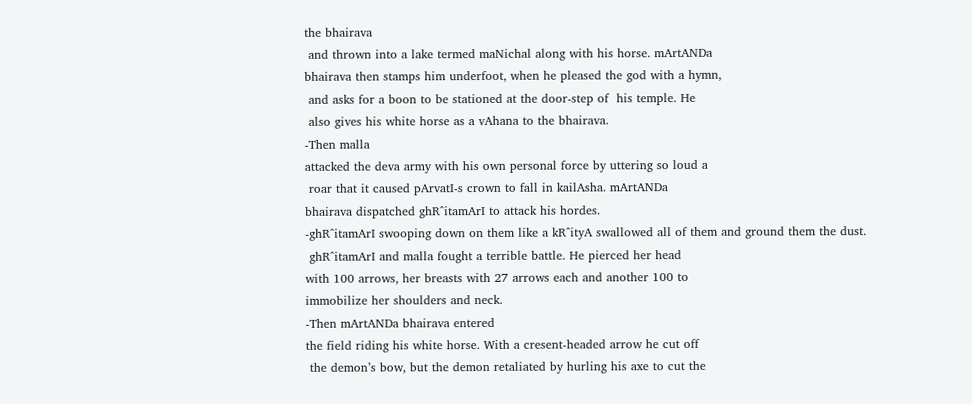the bhairava
 and thrown into a lake termed maNichal along with his horse. mArtANDa
bhairava then stamps him underfoot, when he pleased the god with a hymn,
 and asks for a boon to be stationed at the door-step of  his temple. He
 also gives his white horse as a vAhana to the bhairava.
-Then malla
attacked the deva army with his own personal force by uttering so loud a
 roar that it caused pArvatI-s crown to fall in kailAsha. mArtANDa
bhairava dispatched ghR^itamArI to attack his hordes.
-ghR^itamArI swooping down on them like a kR^ityA swallowed all of them and ground them the dust.
 ghR^itamArI and malla fought a terrible battle. He pierced her head
with 100 arrows, her breasts with 27 arrows each and another 100 to
immobilize her shoulders and neck.
-Then mArtANDa bhairava entered
the field riding his white horse. With a cresent-headed arrow he cut off
 the demon’s bow, but the demon retaliated by hurling his axe to cut the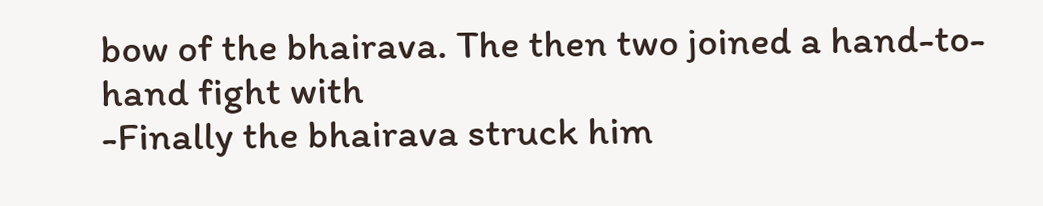bow of the bhairava. The then two joined a hand-to-hand fight with
-Finally the bhairava struck him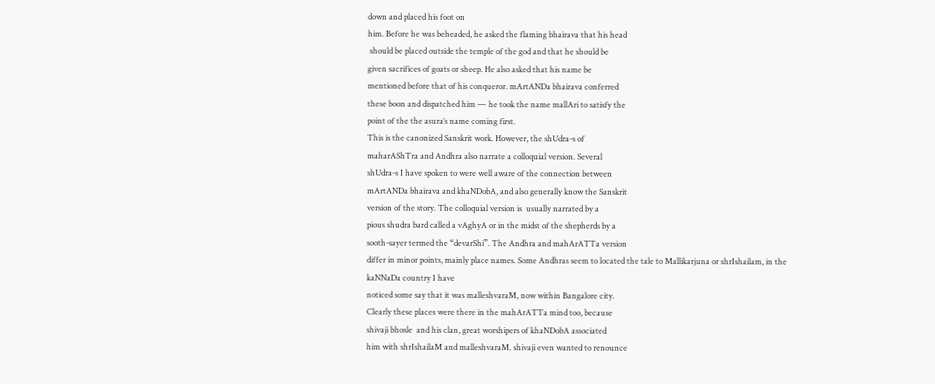down and placed his foot on
him. Before he was beheaded, he asked the flaming bhairava that his head
 should be placed outside the temple of the god and that he should be
given sacrifices of goats or sheep. He also asked that his name be
mentioned before that of his conqueror. mArtANDa bhairava conferred
these boon and dispatched him — he took the name mallAri to satisfy the
point of the the asura’s name coming first.
This is the canonized Sanskrit work. However, the shUdra-s of
maharAShTra and Andhra also narrate a colloquial version. Several
shUdra-s I have spoken to were well aware of the connection between
mArtANDa bhairava and khaNDobA, and also generally know the Sanskrit
version of the story. The colloquial version is  usually narrated by a
pious shudra bard called a vAghyA or in the midst of the shepherds by a
sooth-sayer termed the “devarShi”. The Andhra and mahArATTa version
differ in minor points, mainly place names. Some Andhras seem to located the tale to Mallikarjuna or shrIshailam, in the kaNNaDa country I have
noticed some say that it was malleshvaraM, now within Bangalore city.
Clearly these places were there in the mahArATTa mind too, because
shivaji bhosle  and his clan, great worshipers of khaNDobA associated
him with shrIshailaM and malleshvaraM. shivaji even wanted to renounce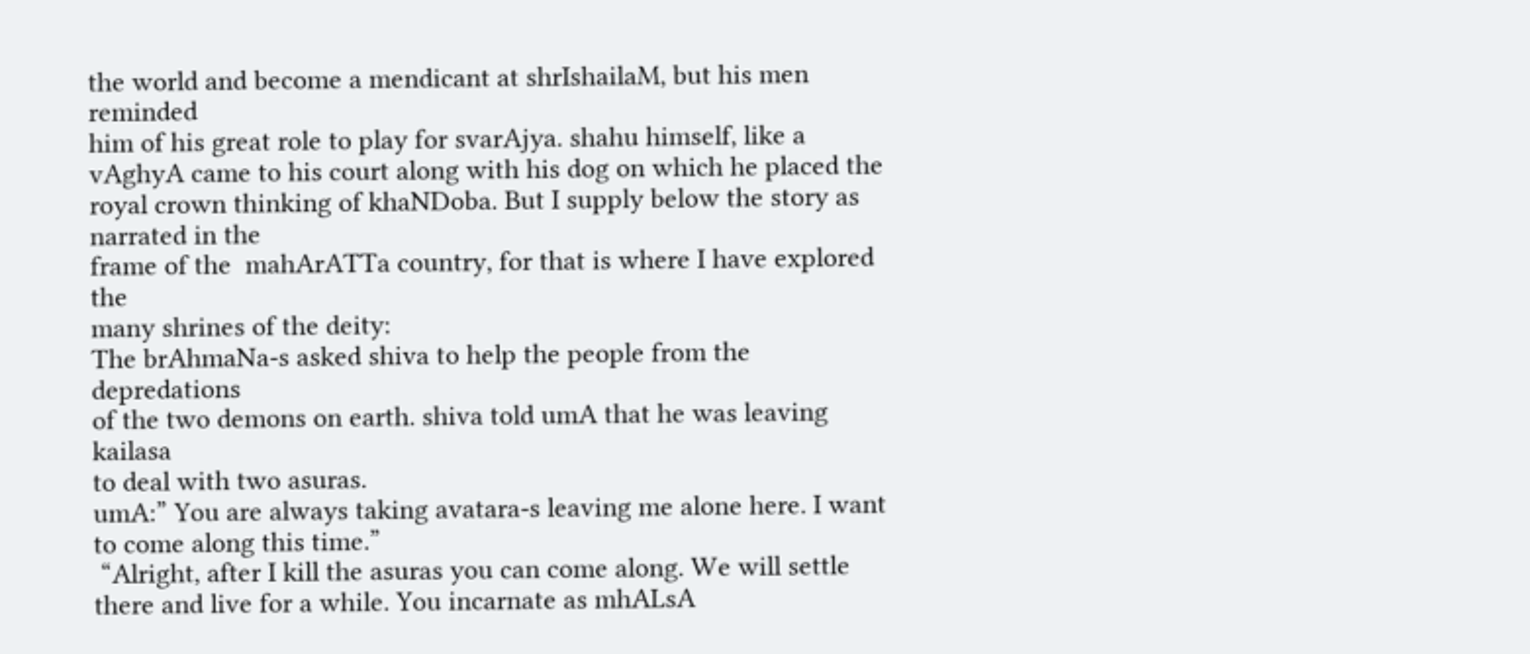the world and become a mendicant at shrIshailaM, but his men reminded
him of his great role to play for svarAjya. shahu himself, like a vAghyA came to his court along with his dog on which he placed the royal crown thinking of khaNDoba. But I supply below the story as narrated in the
frame of the  mahArATTa country, for that is where I have explored the
many shrines of the deity:
The brAhmaNa-s asked shiva to help the people from the depredations
of the two demons on earth. shiva told umA that he was leaving kailasa
to deal with two asuras.
umA:” You are always taking avatara-s leaving me alone here. I want to come along this time.”
 “Alright, after I kill the asuras you can come along. We will settle
there and live for a while. You incarnate as mhALsA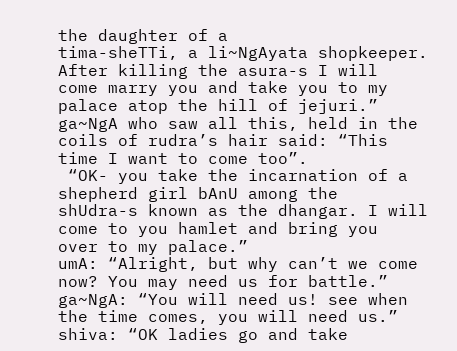the daughter of a
tima-sheTTi, a li~NgAyata shopkeeper. After killing the asura-s I will
come marry you and take you to my palace atop the hill of jejuri.”
ga~NgA who saw all this, held in the coils of rudra’s hair said: “This time I want to come too”.
 “OK- you take the incarnation of a shepherd girl bAnU among the
shUdra-s known as the dhangar. I will come to you hamlet and bring you
over to my palace.”
umA: “Alright, but why can’t we come now? You may need us for battle.”
ga~NgA: “You will need us! see when the time comes, you will need us.”
shiva: “OK ladies go and take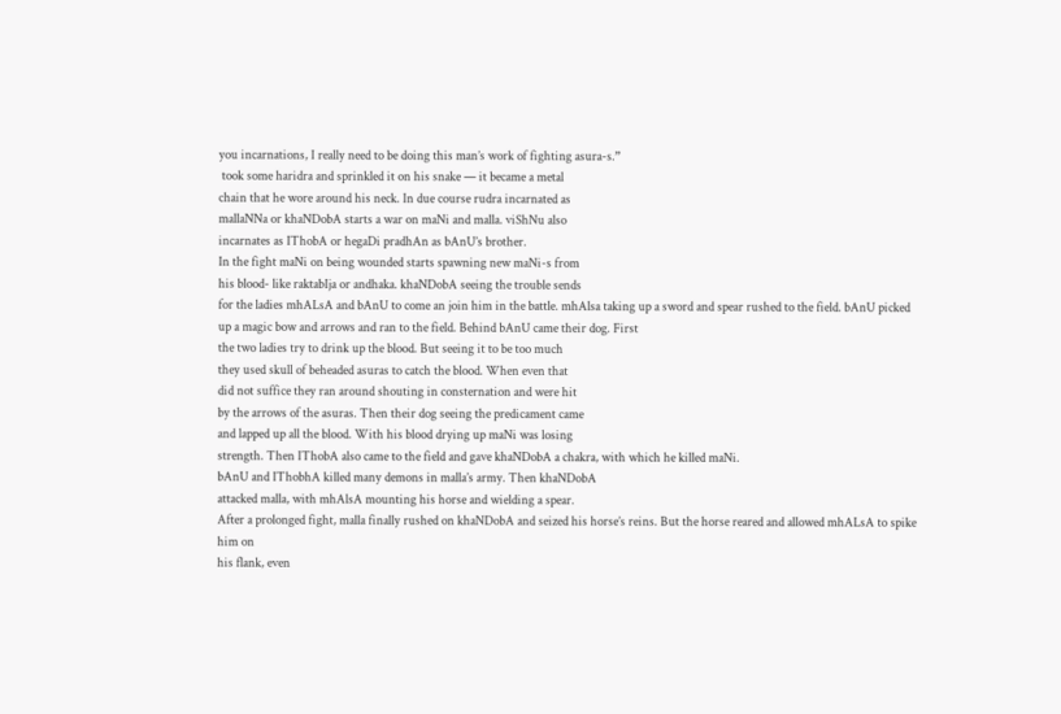you incarnations, I really need to be doing this man’s work of fighting asura-s.”
 took some haridra and sprinkled it on his snake — it became a metal
chain that he wore around his neck. In due course rudra incarnated as
mallaNNa or khaNDobA starts a war on maNi and malla. viShNu also
incarnates as IThobA or hegaDi pradhAn as bAnU’s brother.
In the fight maNi on being wounded starts spawning new maNi-s from
his blood- like raktabIja or andhaka. khaNDobA seeing the trouble sends
for the ladies mhALsA and bAnU to come an join him in the battle. mhAlsa taking up a sword and spear rushed to the field. bAnU picked up a magic bow and arrows and ran to the field. Behind bAnU came their dog. First
the two ladies try to drink up the blood. But seeing it to be too much
they used skull of beheaded asuras to catch the blood. When even that
did not suffice they ran around shouting in consternation and were hit
by the arrows of the asuras. Then their dog seeing the predicament came
and lapped up all the blood. With his blood drying up maNi was losing
strength. Then IThobA also came to the field and gave khaNDobA a chakra, with which he killed maNi.
bAnU and IThobhA killed many demons in malla’s army. Then khaNDobA
attacked malla, with mhAlsA mounting his horse and wielding a spear.
After a prolonged fight, malla finally rushed on khaNDobA and seized his horse’s reins. But the horse reared and allowed mhALsA to spike him on
his flank, even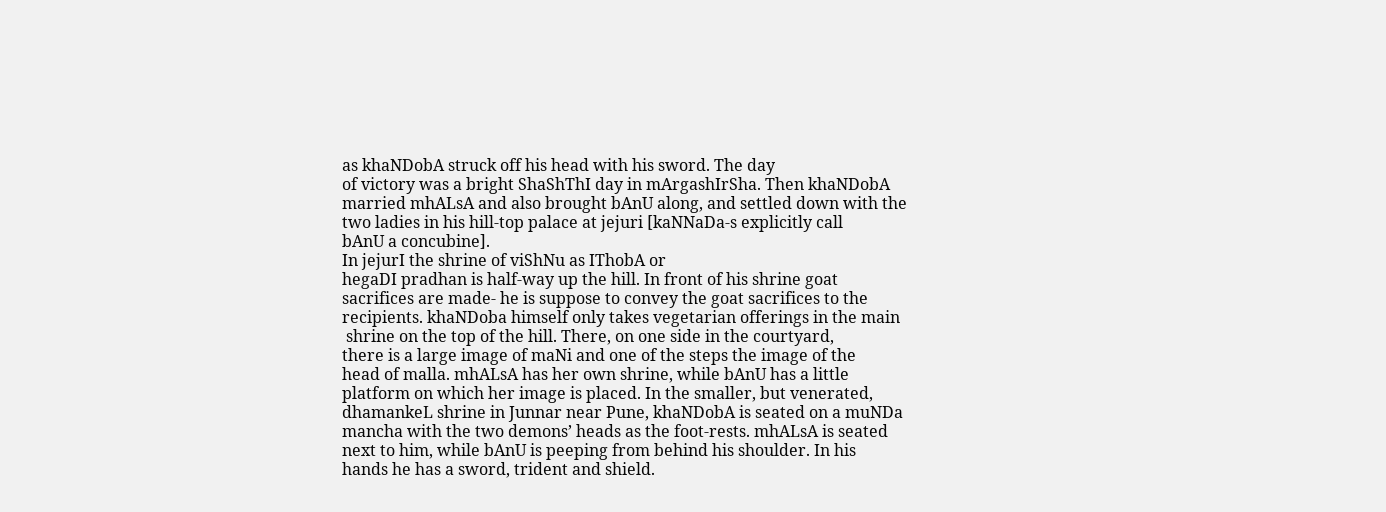as khaNDobA struck off his head with his sword. The day
of victory was a bright ShaShThI day in mArgashIrSha. Then khaNDobA
married mhALsA and also brought bAnU along, and settled down with the
two ladies in his hill-top palace at jejuri [kaNNaDa-s explicitly call
bAnU a concubine].
In jejurI the shrine of viShNu as IThobA or
hegaDI pradhan is half-way up the hill. In front of his shrine goat
sacrifices are made- he is suppose to convey the goat sacrifices to the
recipients. khaNDoba himself only takes vegetarian offerings in the main
 shrine on the top of the hill. There, on one side in the courtyard,
there is a large image of maNi and one of the steps the image of the
head of malla. mhALsA has her own shrine, while bAnU has a little
platform on which her image is placed. In the smaller, but venerated,
dhamankeL shrine in Junnar near Pune, khaNDobA is seated on a muNDa
mancha with the two demons’ heads as the foot-rests. mhALsA is seated
next to him, while bAnU is peeping from behind his shoulder. In his
hands he has a sword, trident and shield.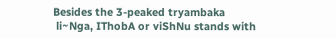Besides the 3-peaked tryambaka
 li~Nga, IThobA or viShNu stands with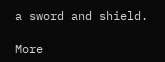a sword and shield.

More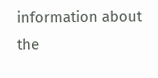information about the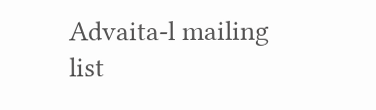Advaita-l mailing list